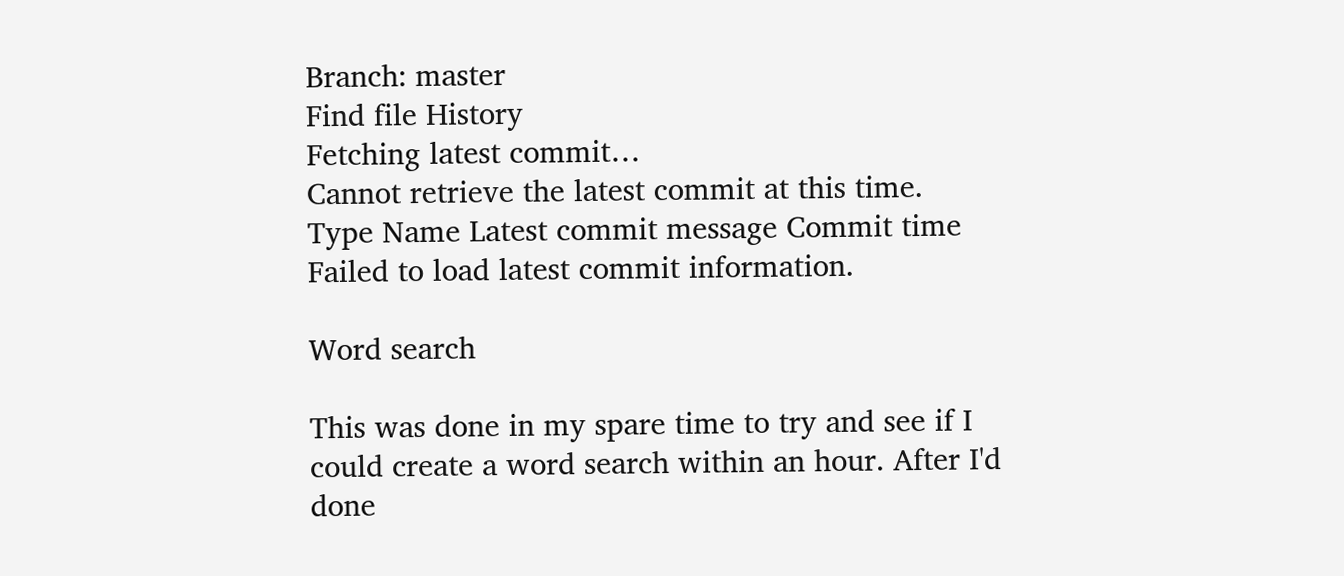Branch: master
Find file History
Fetching latest commit…
Cannot retrieve the latest commit at this time.
Type Name Latest commit message Commit time
Failed to load latest commit information.

Word search

This was done in my spare time to try and see if I could create a word search within an hour. After I'd done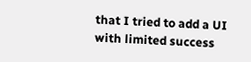that I tried to add a UI with limited success